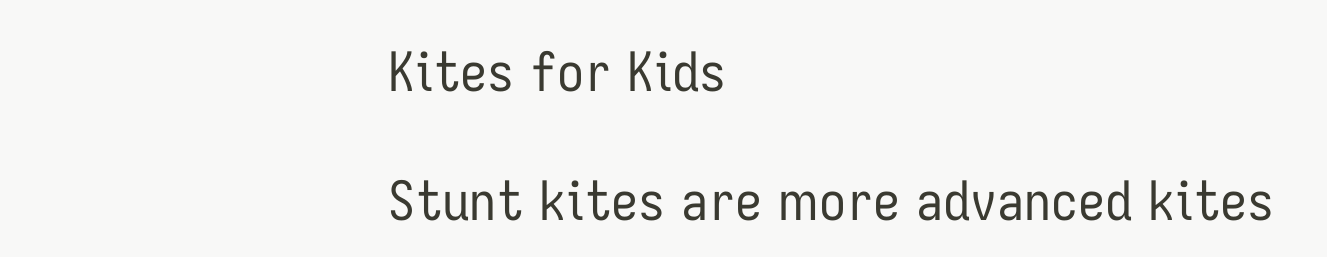Kites for Kids

Stunt kites are more advanced kites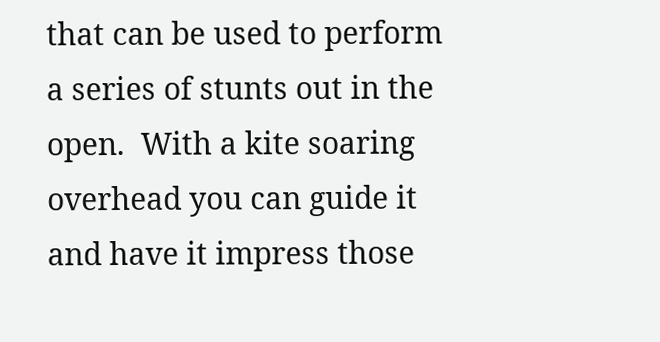that can be used to perform a series of stunts out in the open.  With a kite soaring overhead you can guide it and have it impress those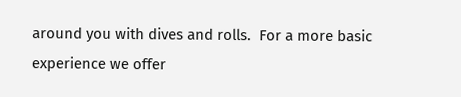around you with dives and rolls.  For a more basic experience we offer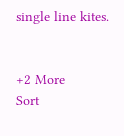single line kites.


+2 More
Sort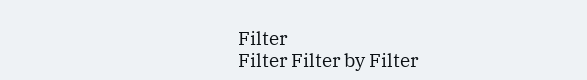Filter
Filter Filter by Filter